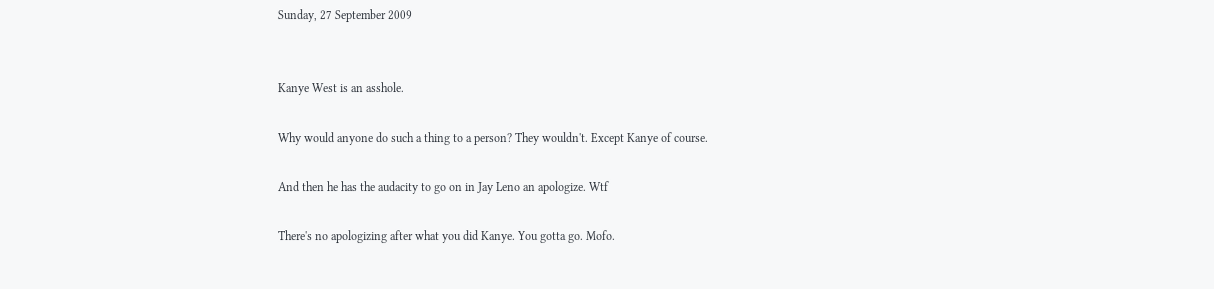Sunday, 27 September 2009


Kanye West is an asshole.

Why would anyone do such a thing to a person? They wouldn't. Except Kanye of course.

And then he has the audacity to go on in Jay Leno an apologize. Wtf

There's no apologizing after what you did Kanye. You gotta go. Mofo.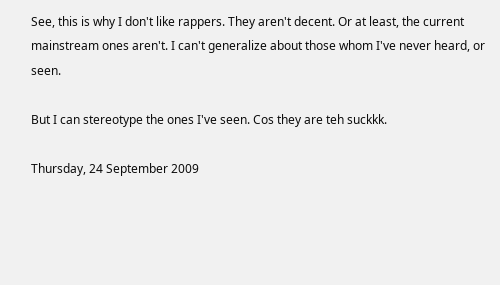See, this is why I don't like rappers. They aren't decent. Or at least, the current mainstream ones aren't. I can't generalize about those whom I've never heard, or seen.

But I can stereotype the ones I've seen. Cos they are teh suckkk.

Thursday, 24 September 2009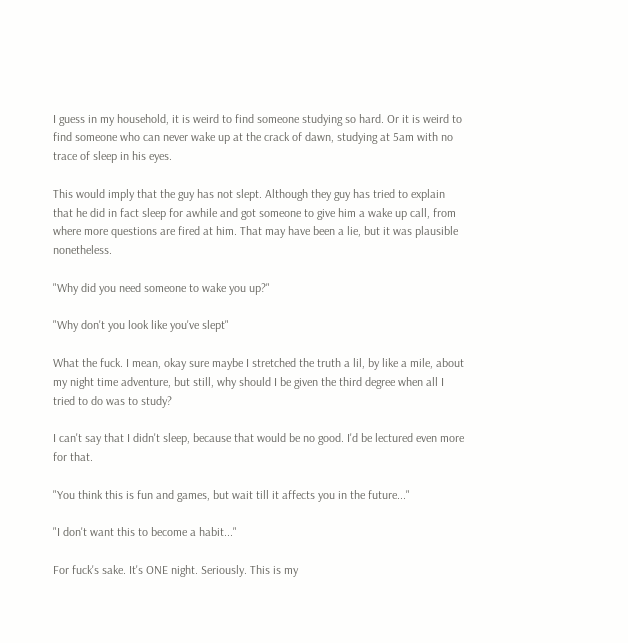I guess in my household, it is weird to find someone studying so hard. Or it is weird to find someone who can never wake up at the crack of dawn, studying at 5am with no trace of sleep in his eyes.

This would imply that the guy has not slept. Although they guy has tried to explain that he did in fact sleep for awhile and got someone to give him a wake up call, from where more questions are fired at him. That may have been a lie, but it was plausible nonetheless.

"Why did you need someone to wake you up?"

"Why don't you look like you've slept"

What the fuck. I mean, okay sure maybe I stretched the truth a lil, by like a mile, about my night time adventure, but still, why should I be given the third degree when all I tried to do was to study?

I can't say that I didn't sleep, because that would be no good. I'd be lectured even more for that.

"You think this is fun and games, but wait till it affects you in the future..."

"I don't want this to become a habit..."

For fuck's sake. It's ONE night. Seriously. This is my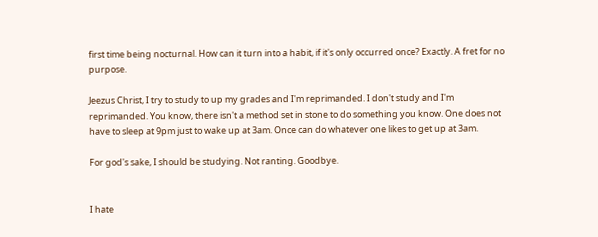first time being nocturnal. How can it turn into a habit, if it's only occurred once? Exactly. A fret for no purpose.

Jeezus Christ, I try to study to up my grades and I'm reprimanded. I don't study and I'm reprimanded. You know, there isn't a method set in stone to do something you know. One does not have to sleep at 9pm just to wake up at 3am. Once can do whatever one likes to get up at 3am.

For god's sake, I should be studying. Not ranting. Goodbye.


I hate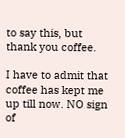to say this, but thank you coffee.

I have to admit that coffee has kept me up till now. NO sign of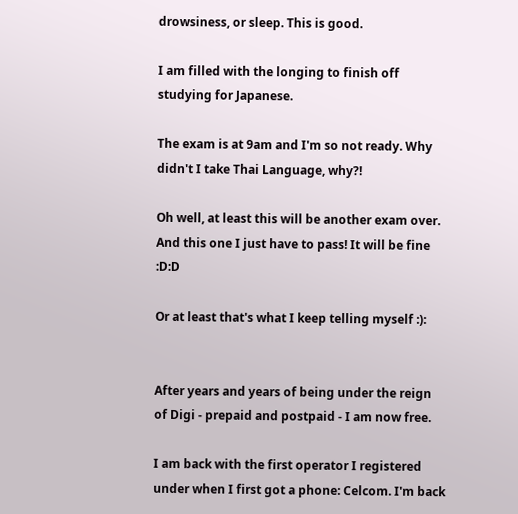drowsiness, or sleep. This is good.

I am filled with the longing to finish off studying for Japanese.

The exam is at 9am and I'm so not ready. Why didn't I take Thai Language, why?!

Oh well, at least this will be another exam over. And this one I just have to pass! It will be fine :D:D

Or at least that's what I keep telling myself :):


After years and years of being under the reign of Digi - prepaid and postpaid - I am now free.

I am back with the first operator I registered under when I first got a phone: Celcom. I'm back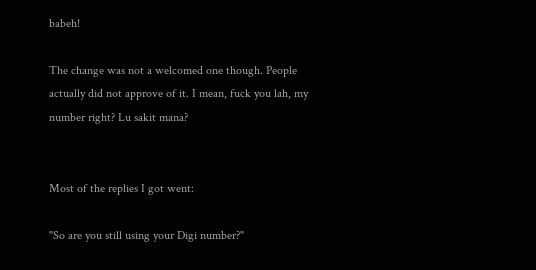babeh!

The change was not a welcomed one though. People actually did not approve of it. I mean, fuck you lah, my number right? Lu sakit mana?


Most of the replies I got went:

"So are you still using your Digi number?"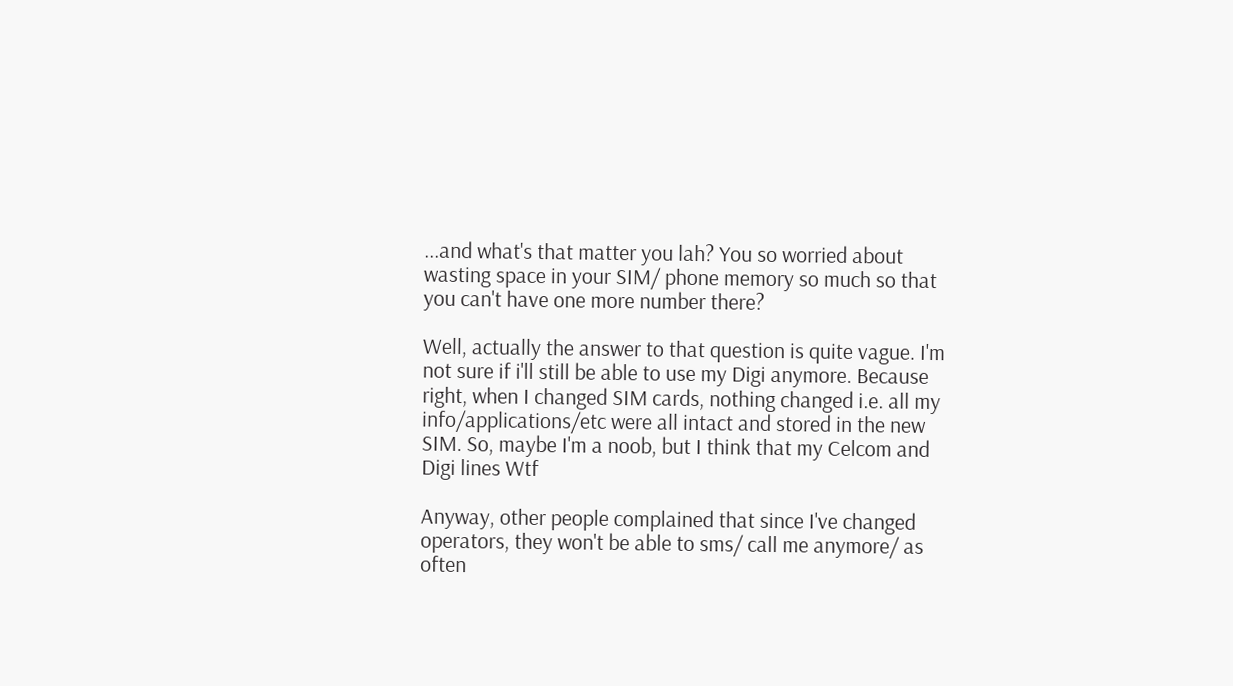...and what's that matter you lah? You so worried about wasting space in your SIM/ phone memory so much so that you can't have one more number there?

Well, actually the answer to that question is quite vague. I'm not sure if i'll still be able to use my Digi anymore. Because right, when I changed SIM cards, nothing changed i.e. all my info/applications/etc were all intact and stored in the new SIM. So, maybe I'm a noob, but I think that my Celcom and Digi lines Wtf

Anyway, other people complained that since I've changed operators, they won't be able to sms/ call me anymore/ as often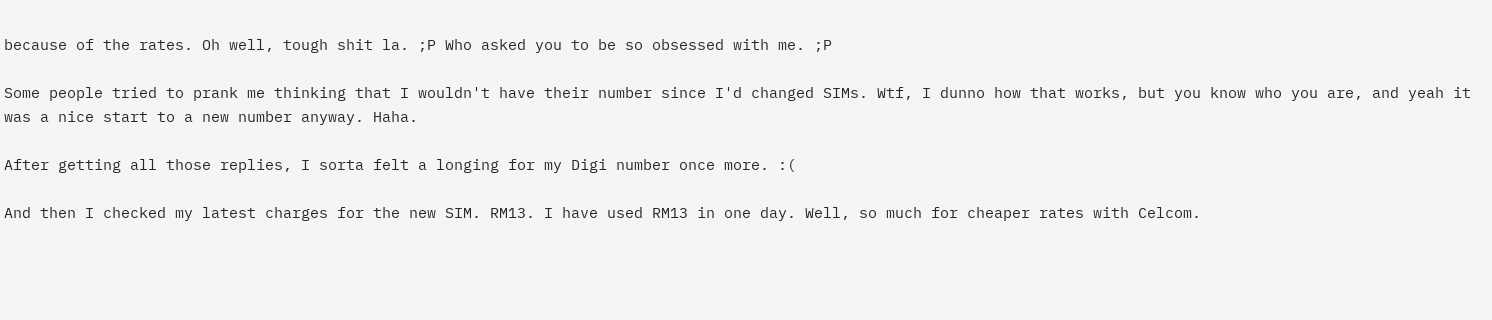because of the rates. Oh well, tough shit la. ;P Who asked you to be so obsessed with me. ;P

Some people tried to prank me thinking that I wouldn't have their number since I'd changed SIMs. Wtf, I dunno how that works, but you know who you are, and yeah it was a nice start to a new number anyway. Haha.

After getting all those replies, I sorta felt a longing for my Digi number once more. :(

And then I checked my latest charges for the new SIM. RM13. I have used RM13 in one day. Well, so much for cheaper rates with Celcom.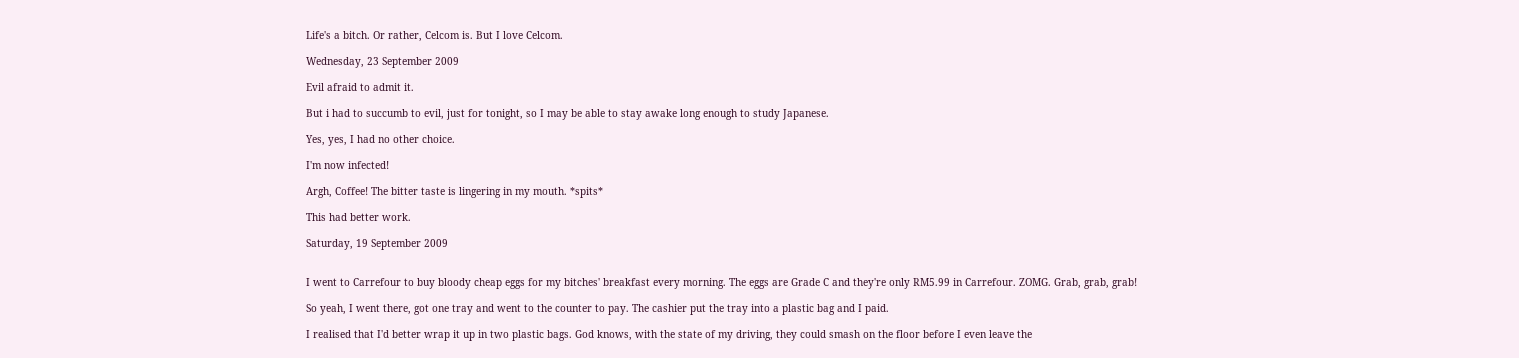Life's a bitch. Or rather, Celcom is. But I love Celcom.

Wednesday, 23 September 2009

Evil afraid to admit it.

But i had to succumb to evil, just for tonight, so I may be able to stay awake long enough to study Japanese.

Yes, yes, I had no other choice.

I'm now infected!

Argh, Coffee! The bitter taste is lingering in my mouth. *spits*

This had better work.

Saturday, 19 September 2009


I went to Carrefour to buy bloody cheap eggs for my bitches' breakfast every morning. The eggs are Grade C and they're only RM5.99 in Carrefour. ZOMG. Grab, grab, grab!

So yeah, I went there, got one tray and went to the counter to pay. The cashier put the tray into a plastic bag and I paid.

I realised that I'd better wrap it up in two plastic bags. God knows, with the state of my driving, they could smash on the floor before I even leave the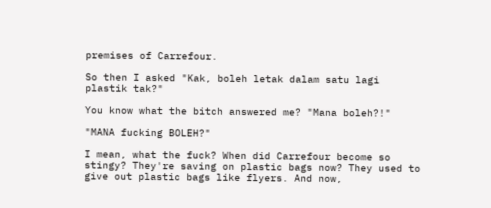premises of Carrefour.

So then I asked "Kak, boleh letak dalam satu lagi plastik tak?"

You know what the bitch answered me? "Mana boleh?!"

"MANA fucking BOLEH?"

I mean, what the fuck? When did Carrefour become so stingy? They're saving on plastic bags now? They used to give out plastic bags like flyers. And now,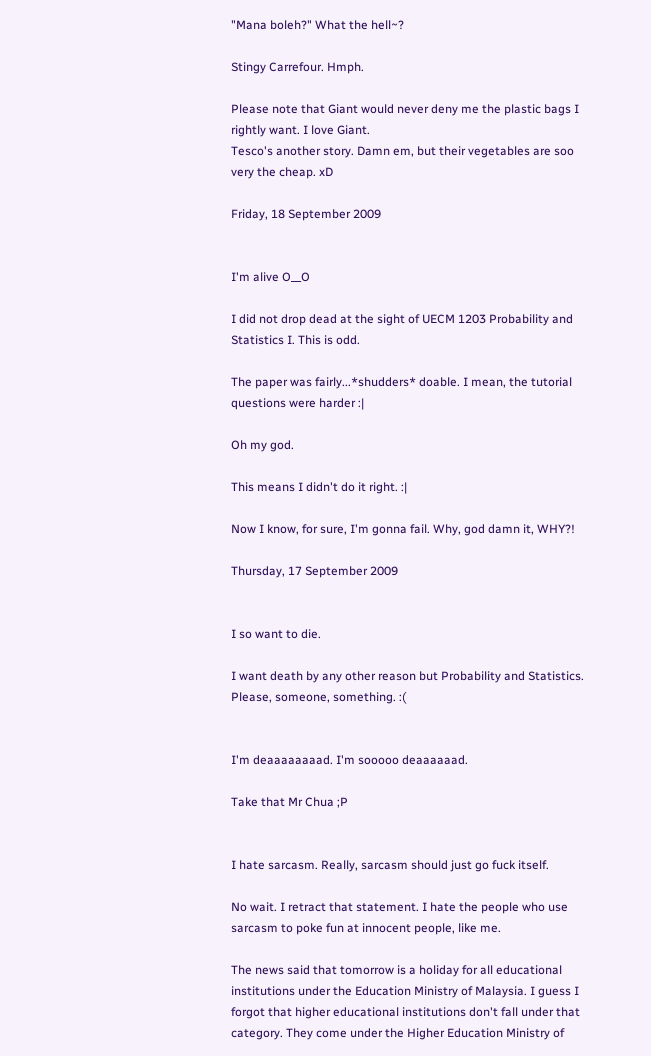"Mana boleh?" What the hell~?

Stingy Carrefour. Hmph.

Please note that Giant would never deny me the plastic bags I rightly want. I love Giant.
Tesco's another story. Damn em, but their vegetables are soo very the cheap. xD

Friday, 18 September 2009


I'm alive O__O

I did not drop dead at the sight of UECM 1203 Probability and Statistics I. This is odd.

The paper was fairly...*shudders* doable. I mean, the tutorial questions were harder :|

Oh my god.

This means I didn't do it right. :|

Now I know, for sure, I'm gonna fail. Why, god damn it, WHY?!

Thursday, 17 September 2009


I so want to die.

I want death by any other reason but Probability and Statistics. Please, someone, something. :(


I'm deaaaaaaaad. I'm sooooo deaaaaaad.

Take that Mr Chua ;P


I hate sarcasm. Really, sarcasm should just go fuck itself.

No wait. I retract that statement. I hate the people who use sarcasm to poke fun at innocent people, like me.

The news said that tomorrow is a holiday for all educational institutions under the Education Ministry of Malaysia. I guess I forgot that higher educational institutions don't fall under that category. They come under the Higher Education Ministry of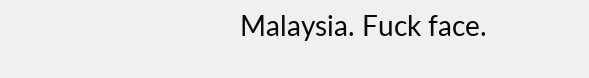Malaysia. Fuck face.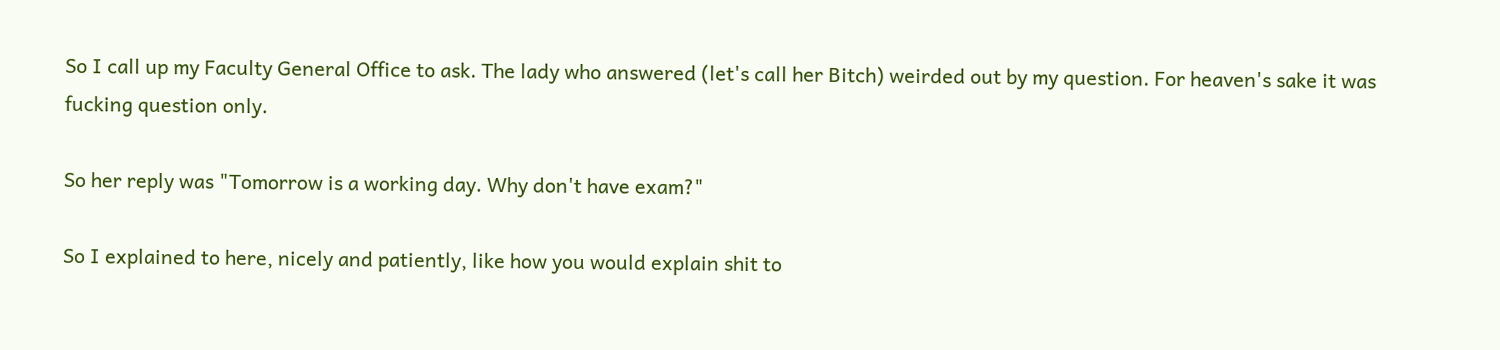So I call up my Faculty General Office to ask. The lady who answered (let's call her Bitch) weirded out by my question. For heaven's sake it was fucking question only.

So her reply was "Tomorrow is a working day. Why don't have exam?"

So I explained to here, nicely and patiently, like how you would explain shit to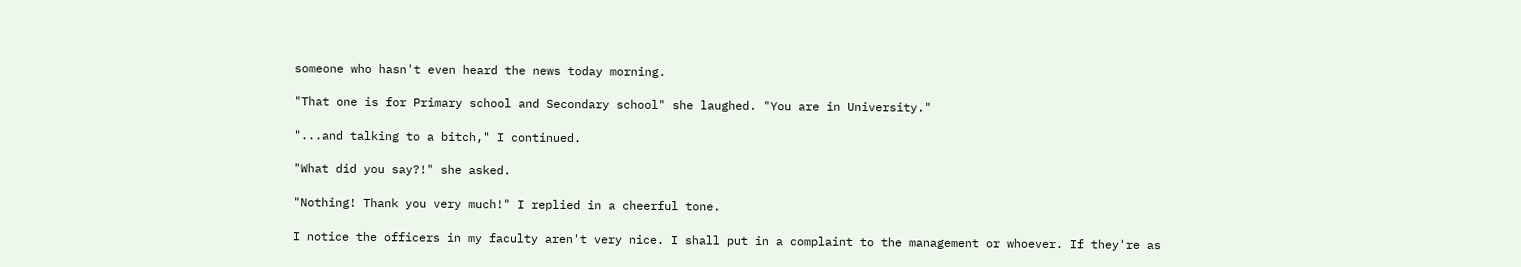someone who hasn't even heard the news today morning.

"That one is for Primary school and Secondary school" she laughed. "You are in University."

"...and talking to a bitch," I continued.

"What did you say?!" she asked.

"Nothing! Thank you very much!" I replied in a cheerful tone.

I notice the officers in my faculty aren't very nice. I shall put in a complaint to the management or whoever. If they're as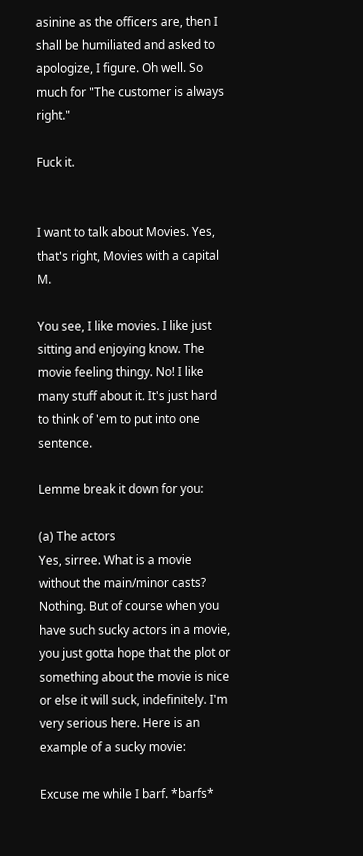asinine as the officers are, then I shall be humiliated and asked to apologize, I figure. Oh well. So much for "The customer is always right."

Fuck it.


I want to talk about Movies. Yes, that's right, Movies with a capital M.

You see, I like movies. I like just sitting and enjoying know. The movie feeling thingy. No! I like many stuff about it. It's just hard to think of 'em to put into one sentence.

Lemme break it down for you:

(a) The actors
Yes, sirree. What is a movie without the main/minor casts? Nothing. But of course when you have such sucky actors in a movie, you just gotta hope that the plot or something about the movie is nice or else it will suck, indefinitely. I'm very serious here. Here is an example of a sucky movie:

Excuse me while I barf. *barfs*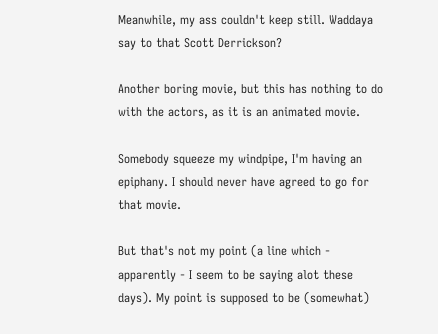Meanwhile, my ass couldn't keep still. Waddaya say to that Scott Derrickson?

Another boring movie, but this has nothing to do with the actors, as it is an animated movie.

Somebody squeeze my windpipe, I'm having an epiphany. I should never have agreed to go for that movie.

But that's not my point (a line which - apparently - I seem to be saying alot these days). My point is supposed to be (somewhat)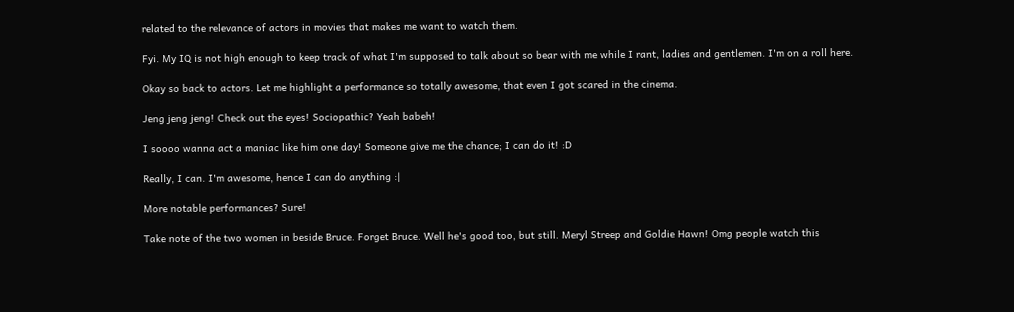related to the relevance of actors in movies that makes me want to watch them.

Fyi. My IQ is not high enough to keep track of what I'm supposed to talk about so bear with me while I rant, ladies and gentlemen. I'm on a roll here.

Okay so back to actors. Let me highlight a performance so totally awesome, that even I got scared in the cinema.

Jeng jeng jeng! Check out the eyes! Sociopathic? Yeah babeh!

I soooo wanna act a maniac like him one day! Someone give me the chance; I can do it! :D

Really, I can. I'm awesome, hence I can do anything :|

More notable performances? Sure!

Take note of the two women in beside Bruce. Forget Bruce. Well he's good too, but still. Meryl Streep and Goldie Hawn! Omg people watch this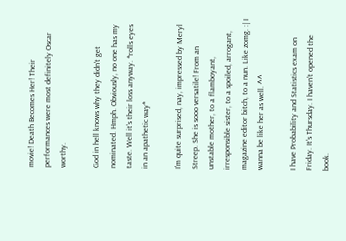movie! Death Becomes Her! Their performances were most definitely Oscar worthy.

God in hell knows why they didn't get nominated. Hmph. Obviously, no one has my taste. Well it's their loss anyway. *rolls eyes in an apathetic way*

I'm quite surprised, nay, impressed by Meryl Streep. She is sooo versatile! From an unstable mother, to a flamboyant, irresponsible sister, to a spoiled, arrogant, magazine editor bitch, to a nun. Like zomg. :| I wanna be like her as well. ^^

I have Probability and Statistics exam on Friday. It's Thursday. I haven't opened the book.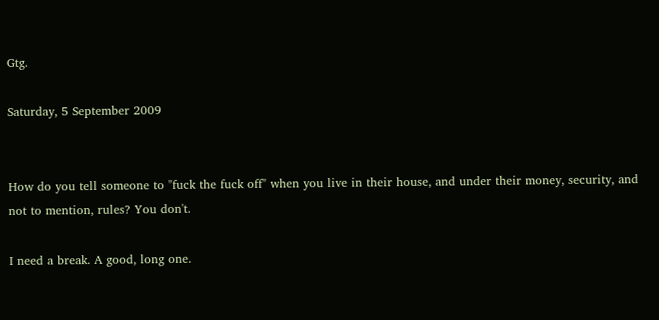Gtg.

Saturday, 5 September 2009


How do you tell someone to "fuck the fuck off" when you live in their house, and under their money, security, and not to mention, rules? You don't.

I need a break. A good, long one.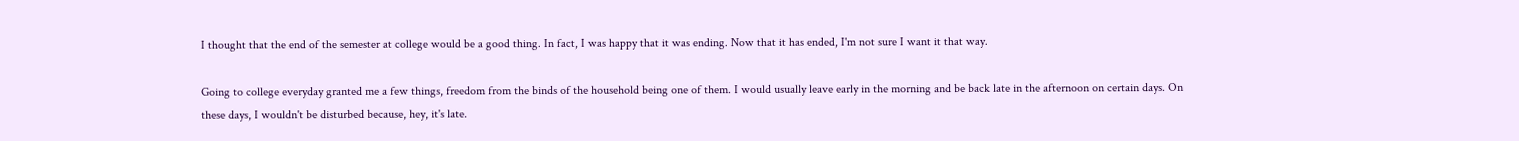I thought that the end of the semester at college would be a good thing. In fact, I was happy that it was ending. Now that it has ended, I'm not sure I want it that way.

Going to college everyday granted me a few things, freedom from the binds of the household being one of them. I would usually leave early in the morning and be back late in the afternoon on certain days. On these days, I wouldn't be disturbed because, hey, it's late.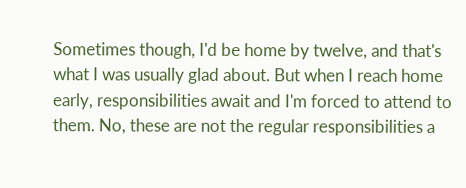Sometimes though, I'd be home by twelve, and that's what I was usually glad about. But when I reach home early, responsibilities await and I'm forced to attend to them. No, these are not the regular responsibilities a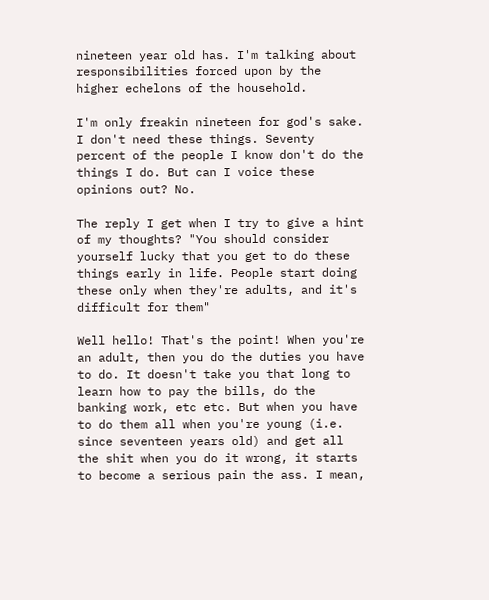nineteen year old has. I'm talking about responsibilities forced upon by the higher echelons of the household.

I'm only freakin nineteen for god's sake. I don't need these things. Seventy percent of the people I know don't do the things I do. But can I voice these opinions out? No.

The reply I get when I try to give a hint of my thoughts? "You should consider yourself lucky that you get to do these things early in life. People start doing these only when they're adults, and it's difficult for them"

Well hello! That's the point! When you're an adult, then you do the duties you have to do. It doesn't take you that long to learn how to pay the bills, do the banking work, etc etc. But when you have to do them all when you're young (i.e. since seventeen years old) and get all the shit when you do it wrong, it starts to become a serious pain the ass. I mean,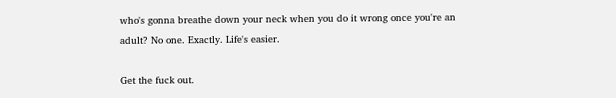who's gonna breathe down your neck when you do it wrong once you're an adult? No one. Exactly. Life's easier.

Get the fuck out.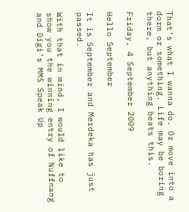That's what I wanna do. Or move into a dorm or something. Life may be boring there, but anything beats this.

Friday, 4 September 2009

Hello September

It is September and Merdeka has just passed.

With that in mind, I would like to show you the winning entry of Nuffnang and Digi's MMS Speak Up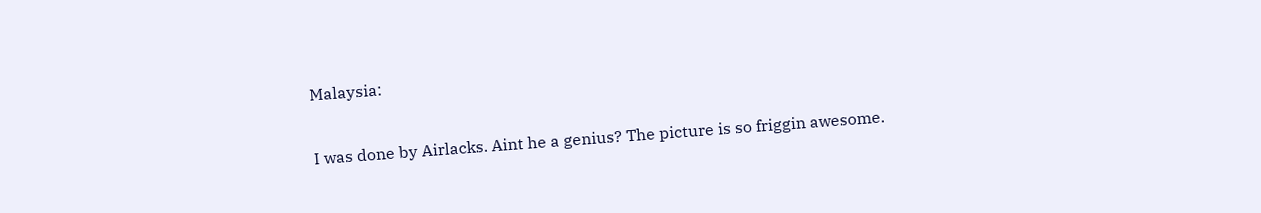Malaysia:

I was done by Airlacks. Aint he a genius? The picture is so friggin awesome.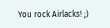You rock Airlacks! ;)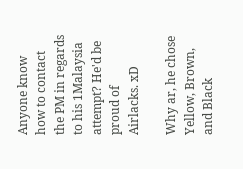Anyone know how to contact the PM in regards to his 1Malaysia attempt? He'd be proud of Airlacks. xD

Why ar, he chose Yellow, Brown, and Black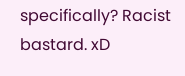specifically? Racist bastard. xD